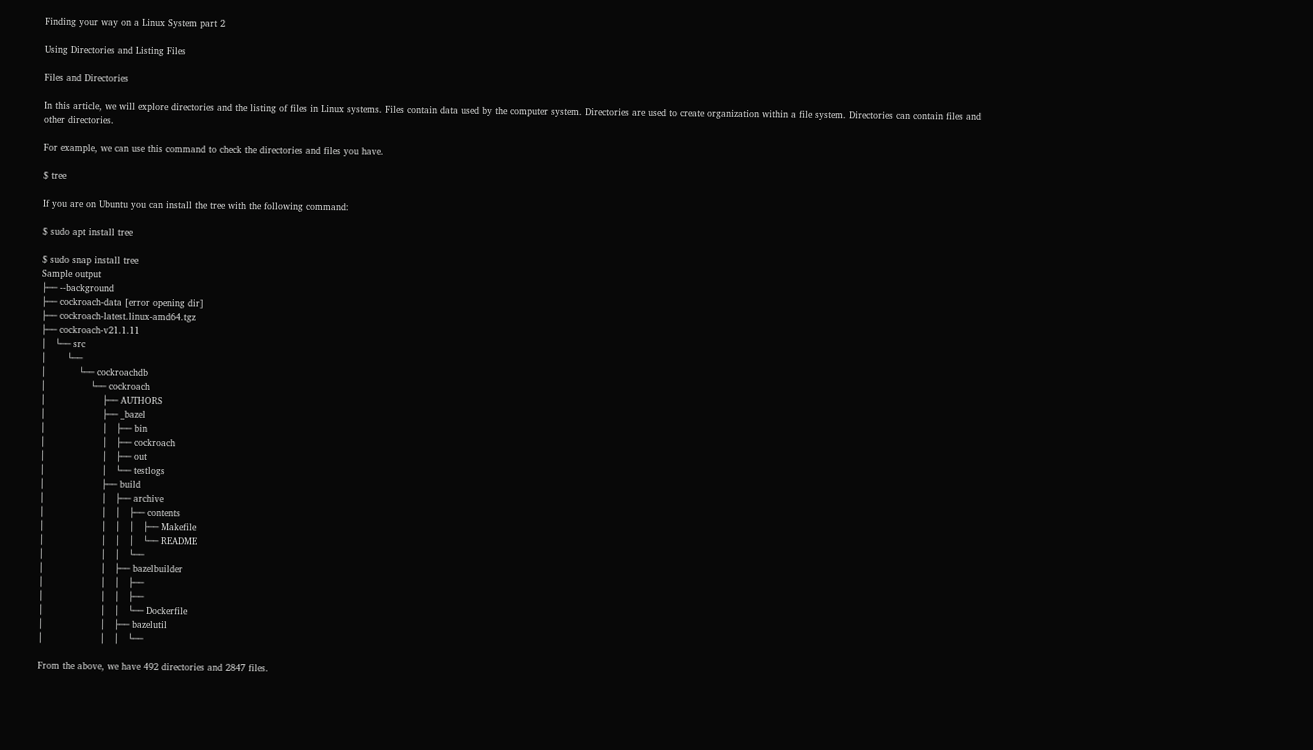Finding your way on a Linux System part 2

Using Directories and Listing Files

Files and Directories

In this article, we will explore directories and the listing of files in Linux systems. Files contain data used by the computer system. Directories are used to create organization within a file system. Directories can contain files and other directories.

For example, we can use this command to check the directories and files you have.

$ tree

If you are on Ubuntu you can install the tree with the following command:

$ sudo apt install tree

$ sudo snap install tree
Sample output
├── --background
├── cockroach-data [error opening dir]
├── cockroach-latest.linux-amd64.tgz
├── cockroach-v21.1.11
│   └── src
│       └──
│           └── cockroachdb
│               └── cockroach
│                   ├── AUTHORS
│                   ├── _bazel
│                   │   ├── bin
│                   │   ├── cockroach
│                   │   ├── out
│                   │   └── testlogs
│                   ├── build
│                   │   ├── archive
│                   │   │   ├── contents
│                   │   │   │   ├── Makefile
│                   │   │   │   └── README
│                   │   │   └──
│                   │   ├── bazelbuilder
│                   │   │   ├──
│                   │   │   ├──
│                   │   │   └── Dockerfile
│                   │   ├── bazelutil
│                   │   │   └──

From the above, we have 492 directories and 2847 files.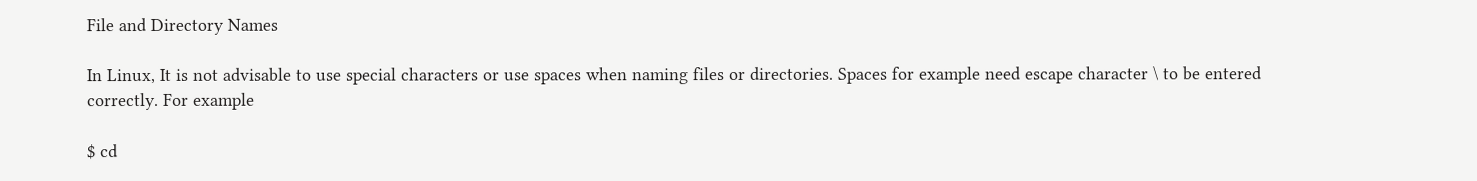File and Directory Names

In Linux, It is not advisable to use special characters or use spaces when naming files or directories. Spaces for example need escape character \ to be entered correctly. For example

$ cd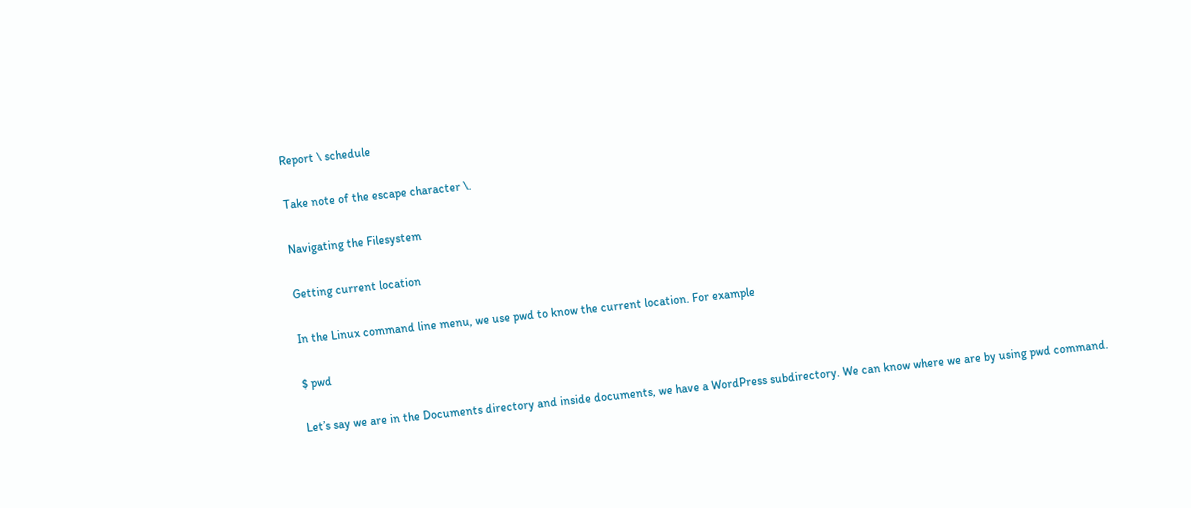Report \ schedule

Take note of the escape character \.

Navigating the Filesystem

Getting current location

In the Linux command line menu, we use pwd to know the current location. For example

$ pwd

Let’s say we are in the Documents directory and inside documents, we have a WordPress subdirectory. We can know where we are by using pwd command.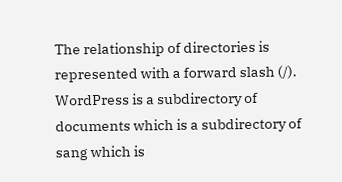The relationship of directories is represented with a forward slash (/). WordPress is a subdirectory of documents which is a subdirectory of sang which is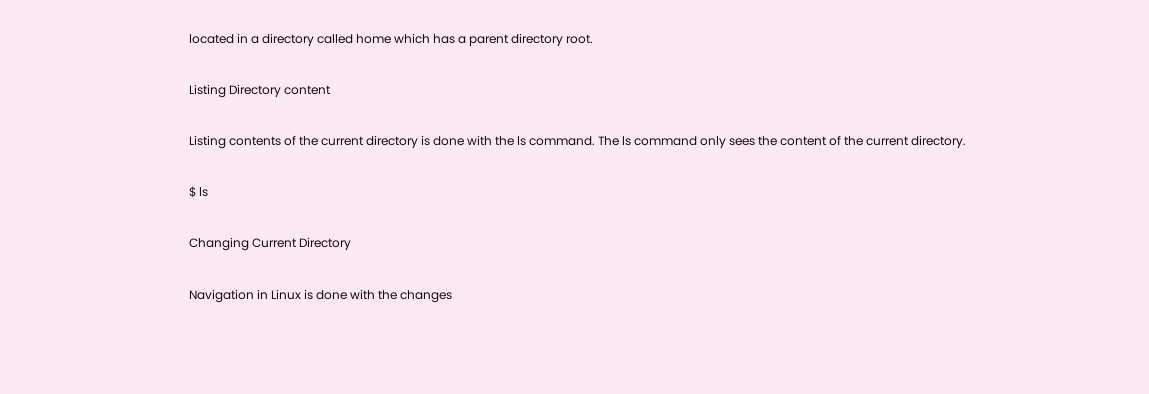located in a directory called home which has a parent directory root.

Listing Directory content

Listing contents of the current directory is done with the ls command. The ls command only sees the content of the current directory.

$ ls

Changing Current Directory

Navigation in Linux is done with the changes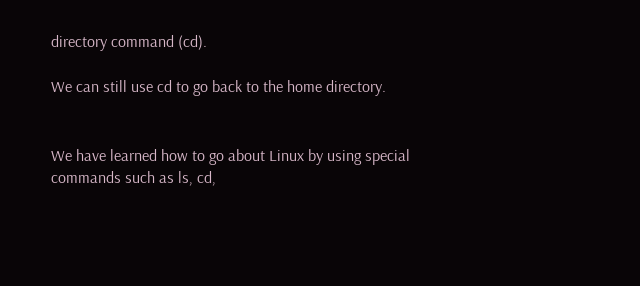directory command (cd).

We can still use cd to go back to the home directory.


We have learned how to go about Linux by using special commands such as ls, cd,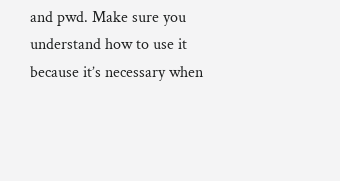and pwd. Make sure you understand how to use it because it’s necessary when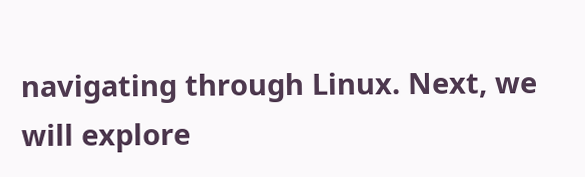navigating through Linux. Next, we will explore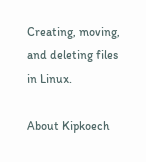Creating, moving, and deleting files in Linux.

About Kipkoech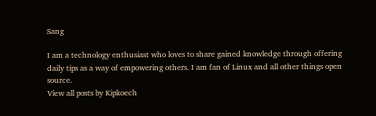Sang

I am a technology enthusiast who loves to share gained knowledge through offering daily tips as a way of empowering others. I am fan of Linux and all other things open source.
View all posts by Kipkoech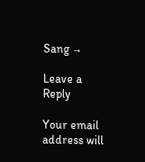Sang →

Leave a Reply

Your email address will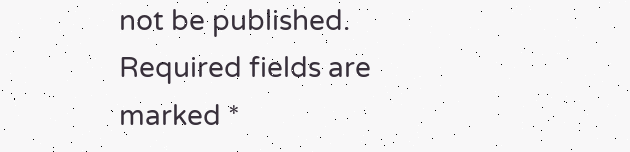not be published. Required fields are marked *